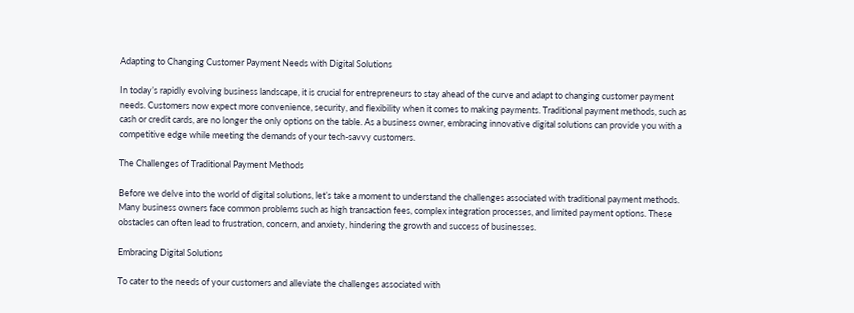Adapting to Changing Customer Payment Needs with Digital Solutions

In today’s rapidly evolving business landscape, it is crucial for entrepreneurs to stay ahead of the curve and adapt to changing customer payment needs. Customers now expect more convenience, security, and flexibility when it comes to making payments. Traditional payment methods, such as cash or credit cards, are no longer the only options on the table. As a business owner, embracing innovative digital solutions can provide you with a competitive edge while meeting the demands of your tech-savvy customers.

The Challenges of Traditional Payment Methods

Before we delve into the world of digital solutions, let’s take a moment to understand the challenges associated with traditional payment methods. Many business owners face common problems such as high transaction fees, complex integration processes, and limited payment options. These obstacles can often lead to frustration, concern, and anxiety, hindering the growth and success of businesses.

Embracing Digital Solutions

To cater to the needs of your customers and alleviate the challenges associated with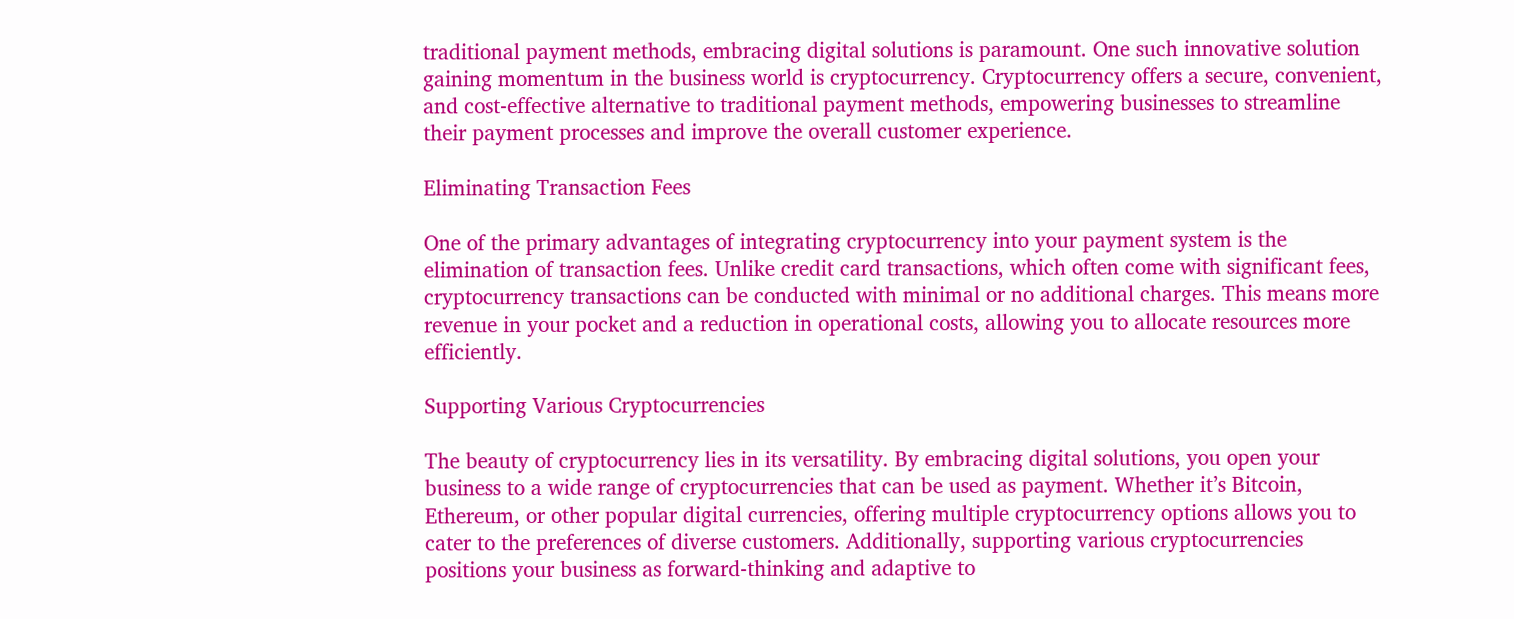traditional payment methods, embracing digital solutions is paramount. One such innovative solution gaining momentum in the business world is cryptocurrency. Cryptocurrency offers a secure, convenient, and cost-effective alternative to traditional payment methods, empowering businesses to streamline their payment processes and improve the overall customer experience.

Eliminating Transaction Fees

One of the primary advantages of integrating cryptocurrency into your payment system is the elimination of transaction fees. Unlike credit card transactions, which often come with significant fees, cryptocurrency transactions can be conducted with minimal or no additional charges. This means more revenue in your pocket and a reduction in operational costs, allowing you to allocate resources more efficiently.

Supporting Various Cryptocurrencies

The beauty of cryptocurrency lies in its versatility. By embracing digital solutions, you open your business to a wide range of cryptocurrencies that can be used as payment. Whether it’s Bitcoin, Ethereum, or other popular digital currencies, offering multiple cryptocurrency options allows you to cater to the preferences of diverse customers. Additionally, supporting various cryptocurrencies positions your business as forward-thinking and adaptive to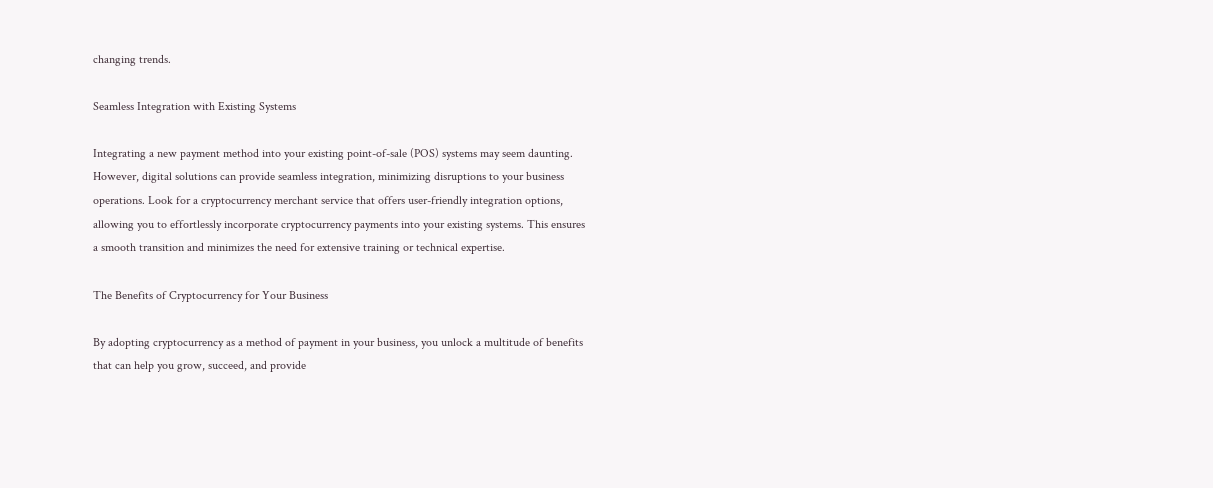changing trends.

Seamless Integration with Existing Systems

Integrating a new payment method into your existing point-of-sale (POS) systems may seem daunting. However, digital solutions can provide seamless integration, minimizing disruptions to your business operations. Look for a cryptocurrency merchant service that offers user-friendly integration options, allowing you to effortlessly incorporate cryptocurrency payments into your existing systems. This ensures a smooth transition and minimizes the need for extensive training or technical expertise.

The Benefits of Cryptocurrency for Your Business

By adopting cryptocurrency as a method of payment in your business, you unlock a multitude of benefits that can help you grow, succeed, and provide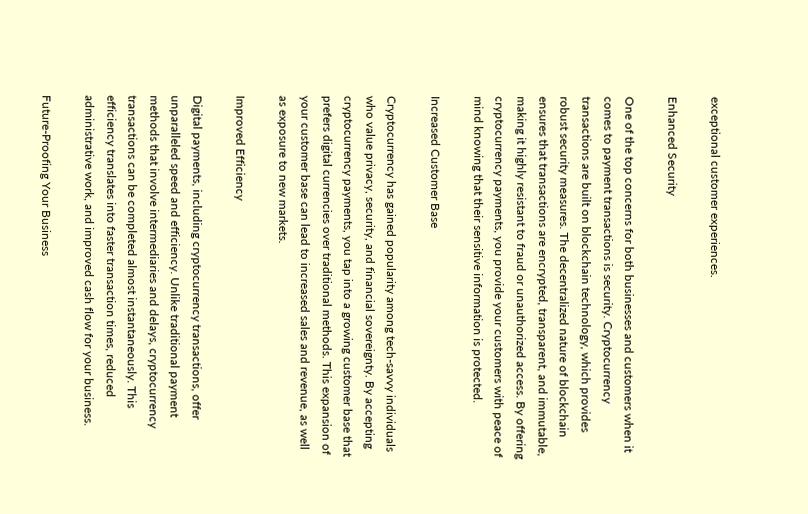exceptional customer experiences.

Enhanced Security

One of the top concerns for both businesses and customers when it comes to payment transactions is security. Cryptocurrency transactions are built on blockchain technology, which provides robust security measures. The decentralized nature of blockchain ensures that transactions are encrypted, transparent, and immutable, making it highly resistant to fraud or unauthorized access. By offering cryptocurrency payments, you provide your customers with peace of mind knowing that their sensitive information is protected.

Increased Customer Base

Cryptocurrency has gained popularity among tech-savvy individuals who value privacy, security, and financial sovereignty. By accepting cryptocurrency payments, you tap into a growing customer base that prefers digital currencies over traditional methods. This expansion of your customer base can lead to increased sales and revenue, as well as exposure to new markets.

Improved Efficiency

Digital payments, including cryptocurrency transactions, offer unparalleled speed and efficiency. Unlike traditional payment methods that involve intermediaries and delays, cryptocurrency transactions can be completed almost instantaneously. This efficiency translates into faster transaction times, reduced administrative work, and improved cash flow for your business.

Future-Proofing Your Business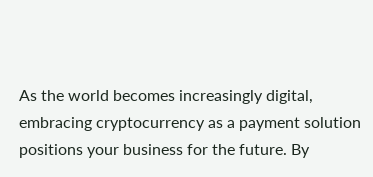As the world becomes increasingly digital, embracing cryptocurrency as a payment solution positions your business for the future. By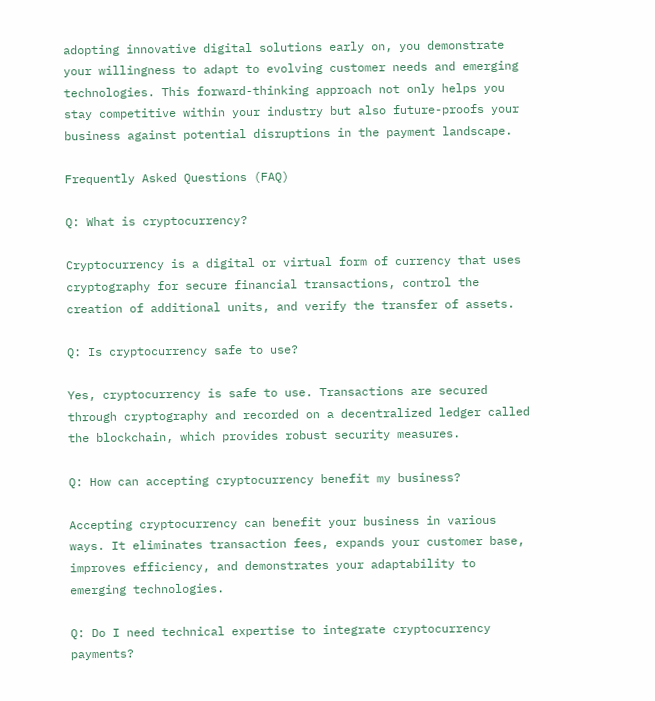adopting innovative digital solutions early on, you demonstrate your willingness to adapt to evolving customer needs and emerging technologies. This forward-thinking approach not only helps you stay competitive within your industry but also future-proofs your business against potential disruptions in the payment landscape.

Frequently Asked Questions (FAQ)

Q: What is cryptocurrency?

Cryptocurrency is a digital or virtual form of currency that uses cryptography for secure financial transactions, control the creation of additional units, and verify the transfer of assets.

Q: Is cryptocurrency safe to use?

Yes, cryptocurrency is safe to use. Transactions are secured through cryptography and recorded on a decentralized ledger called the blockchain, which provides robust security measures.

Q: How can accepting cryptocurrency benefit my business?

Accepting cryptocurrency can benefit your business in various ways. It eliminates transaction fees, expands your customer base, improves efficiency, and demonstrates your adaptability to emerging technologies.

Q: Do I need technical expertise to integrate cryptocurrency payments?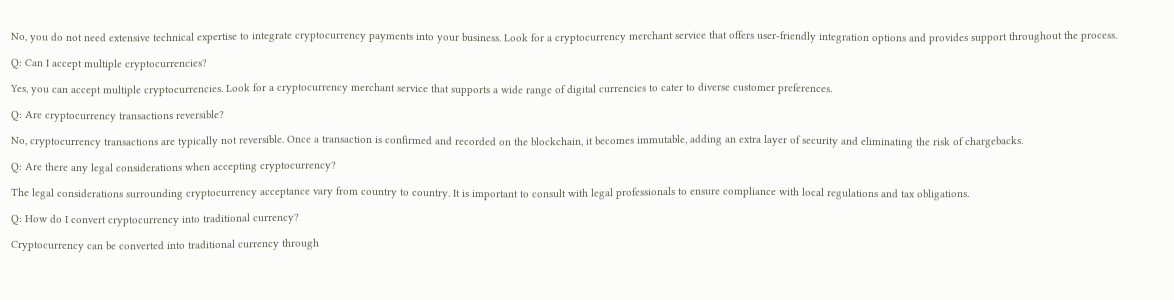No, you do not need extensive technical expertise to integrate cryptocurrency payments into your business. Look for a cryptocurrency merchant service that offers user-friendly integration options and provides support throughout the process.

Q: Can I accept multiple cryptocurrencies?

Yes, you can accept multiple cryptocurrencies. Look for a cryptocurrency merchant service that supports a wide range of digital currencies to cater to diverse customer preferences.

Q: Are cryptocurrency transactions reversible?

No, cryptocurrency transactions are typically not reversible. Once a transaction is confirmed and recorded on the blockchain, it becomes immutable, adding an extra layer of security and eliminating the risk of chargebacks.

Q: Are there any legal considerations when accepting cryptocurrency?

The legal considerations surrounding cryptocurrency acceptance vary from country to country. It is important to consult with legal professionals to ensure compliance with local regulations and tax obligations.

Q: How do I convert cryptocurrency into traditional currency?

Cryptocurrency can be converted into traditional currency through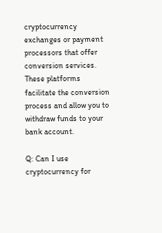cryptocurrency exchanges or payment processors that offer conversion services. These platforms facilitate the conversion process and allow you to withdraw funds to your bank account.

Q: Can I use cryptocurrency for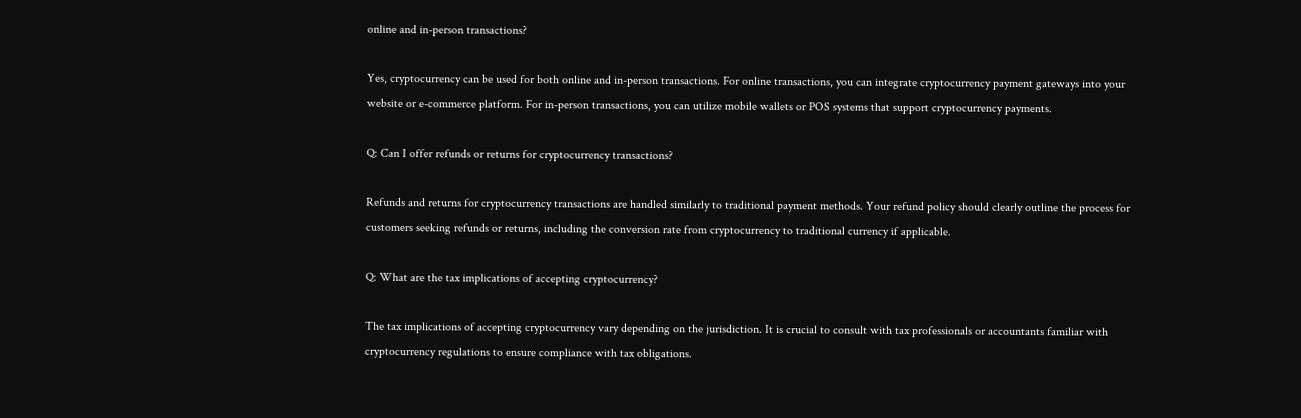online and in-person transactions?

Yes, cryptocurrency can be used for both online and in-person transactions. For online transactions, you can integrate cryptocurrency payment gateways into your website or e-commerce platform. For in-person transactions, you can utilize mobile wallets or POS systems that support cryptocurrency payments.

Q: Can I offer refunds or returns for cryptocurrency transactions?

Refunds and returns for cryptocurrency transactions are handled similarly to traditional payment methods. Your refund policy should clearly outline the process for customers seeking refunds or returns, including the conversion rate from cryptocurrency to traditional currency if applicable.

Q: What are the tax implications of accepting cryptocurrency?

The tax implications of accepting cryptocurrency vary depending on the jurisdiction. It is crucial to consult with tax professionals or accountants familiar with cryptocurrency regulations to ensure compliance with tax obligations.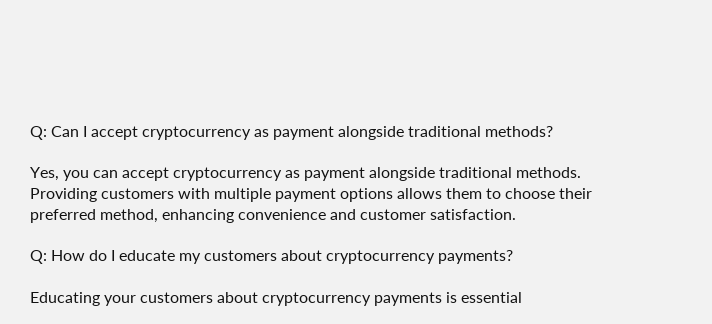Q: Can I accept cryptocurrency as payment alongside traditional methods?

Yes, you can accept cryptocurrency as payment alongside traditional methods. Providing customers with multiple payment options allows them to choose their preferred method, enhancing convenience and customer satisfaction.

Q: How do I educate my customers about cryptocurrency payments?

Educating your customers about cryptocurrency payments is essential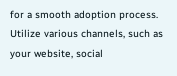for a smooth adoption process. Utilize various channels, such as your website, social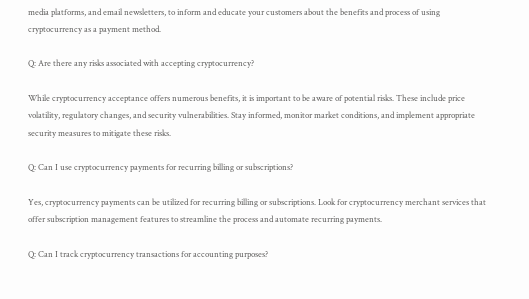media platforms, and email newsletters, to inform and educate your customers about the benefits and process of using cryptocurrency as a payment method.

Q: Are there any risks associated with accepting cryptocurrency?

While cryptocurrency acceptance offers numerous benefits, it is important to be aware of potential risks. These include price volatility, regulatory changes, and security vulnerabilities. Stay informed, monitor market conditions, and implement appropriate security measures to mitigate these risks.

Q: Can I use cryptocurrency payments for recurring billing or subscriptions?

Yes, cryptocurrency payments can be utilized for recurring billing or subscriptions. Look for cryptocurrency merchant services that offer subscription management features to streamline the process and automate recurring payments.

Q: Can I track cryptocurrency transactions for accounting purposes?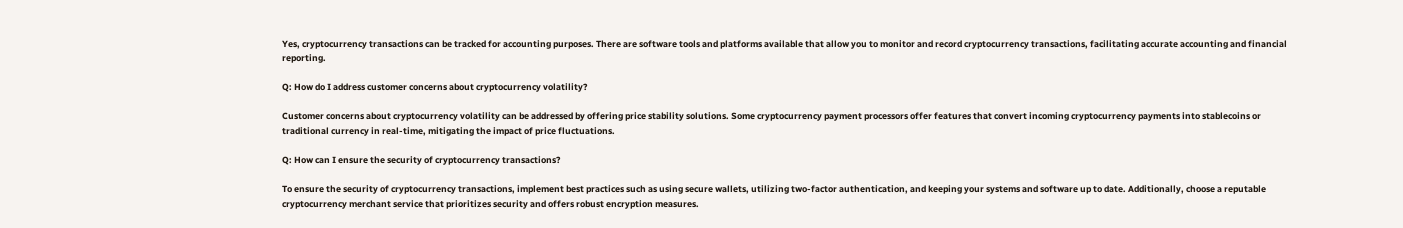Yes, cryptocurrency transactions can be tracked for accounting purposes. There are software tools and platforms available that allow you to monitor and record cryptocurrency transactions, facilitating accurate accounting and financial reporting.

Q: How do I address customer concerns about cryptocurrency volatility?

Customer concerns about cryptocurrency volatility can be addressed by offering price stability solutions. Some cryptocurrency payment processors offer features that convert incoming cryptocurrency payments into stablecoins or traditional currency in real-time, mitigating the impact of price fluctuations.

Q: How can I ensure the security of cryptocurrency transactions?

To ensure the security of cryptocurrency transactions, implement best practices such as using secure wallets, utilizing two-factor authentication, and keeping your systems and software up to date. Additionally, choose a reputable cryptocurrency merchant service that prioritizes security and offers robust encryption measures.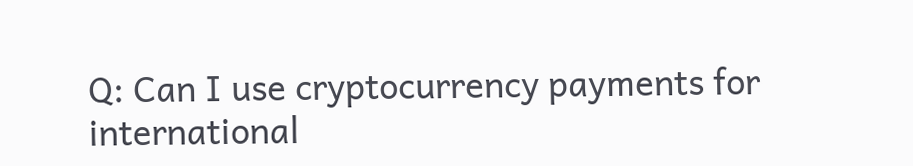Q: Can I use cryptocurrency payments for international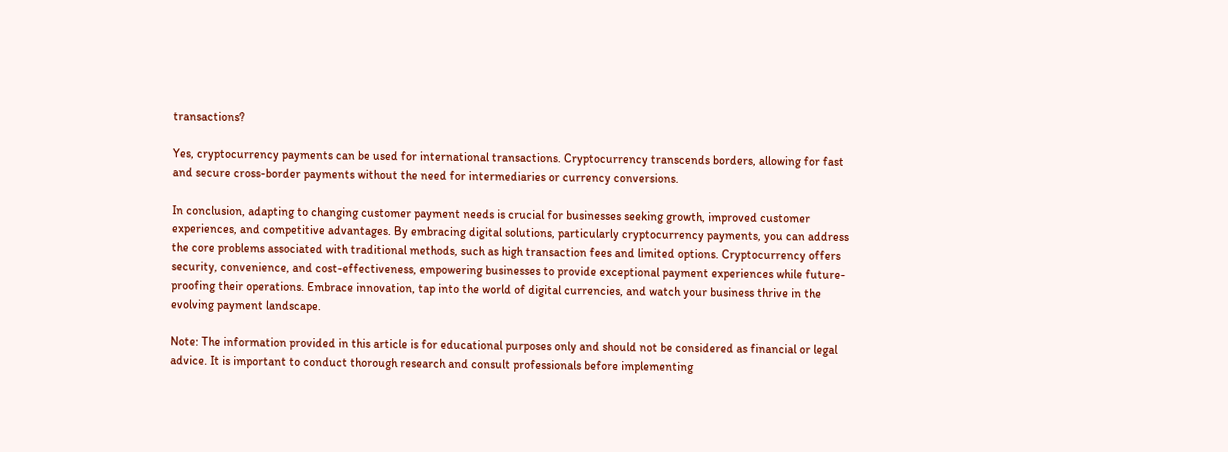transactions?

Yes, cryptocurrency payments can be used for international transactions. Cryptocurrency transcends borders, allowing for fast and secure cross-border payments without the need for intermediaries or currency conversions.

In conclusion, adapting to changing customer payment needs is crucial for businesses seeking growth, improved customer experiences, and competitive advantages. By embracing digital solutions, particularly cryptocurrency payments, you can address the core problems associated with traditional methods, such as high transaction fees and limited options. Cryptocurrency offers security, convenience, and cost-effectiveness, empowering businesses to provide exceptional payment experiences while future-proofing their operations. Embrace innovation, tap into the world of digital currencies, and watch your business thrive in the evolving payment landscape.

Note: The information provided in this article is for educational purposes only and should not be considered as financial or legal advice. It is important to conduct thorough research and consult professionals before implementing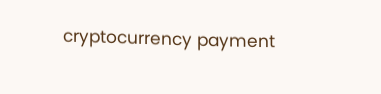cryptocurrency payment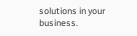solutions in your business.